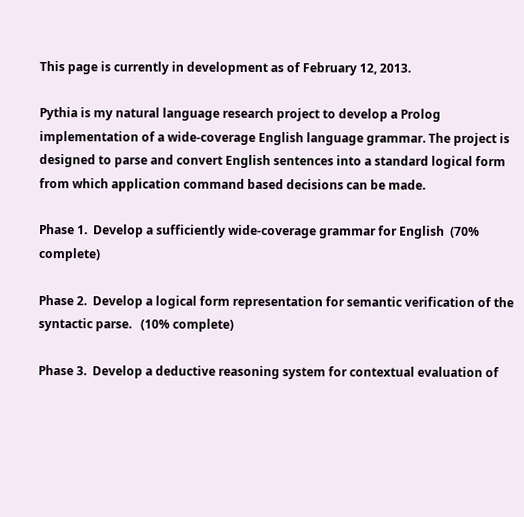This page is currently in development as of February 12, 2013.

Pythia is my natural language research project to develop a Prolog implementation of a wide-coverage English language grammar. The project is designed to parse and convert English sentences into a standard logical form from which application command based decisions can be made.

Phase 1.  Develop a sufficiently wide-coverage grammar for English  (70% complete)

Phase 2.  Develop a logical form representation for semantic verification of the syntactic parse.   (10% complete)

Phase 3.  Develop a deductive reasoning system for contextual evaluation of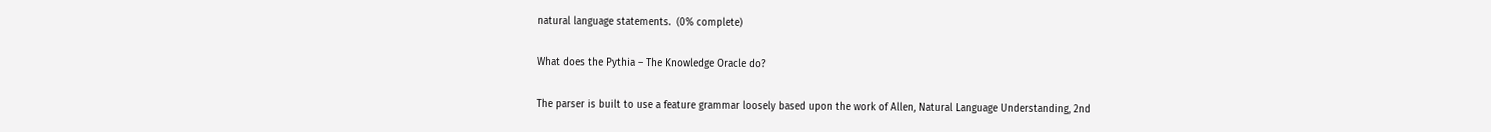natural language statements.  (0% complete)

What does the Pythia – The Knowledge Oracle do?

The parser is built to use a feature grammar loosely based upon the work of Allen, Natural Language Understanding, 2nd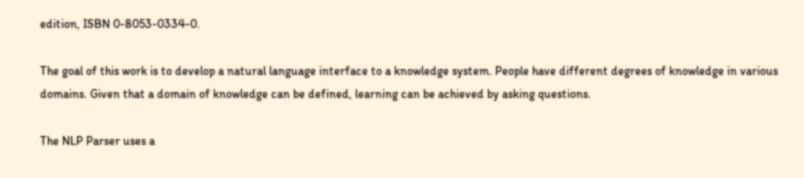edition, ISBN 0-8053-0334-0.

The goal of this work is to develop a natural language interface to a knowledge system. People have different degrees of knowledge in various domains. Given that a domain of knowledge can be defined, learning can be achieved by asking questions.

The NLP Parser uses a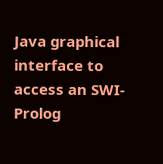Java graphical interface to access an SWI-Prolog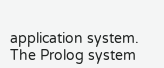application system. The Prolog system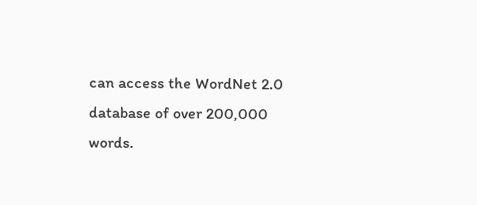can access the WordNet 2.0 database of over 200,000 words.